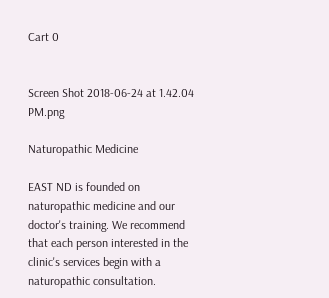Cart 0


Screen Shot 2018-06-24 at 1.42.04 PM.png

Naturopathic Medicine

EAST ND is founded on naturopathic medicine and our doctor's training. We recommend that each person interested in the clinic's services begin with a naturopathic consultation.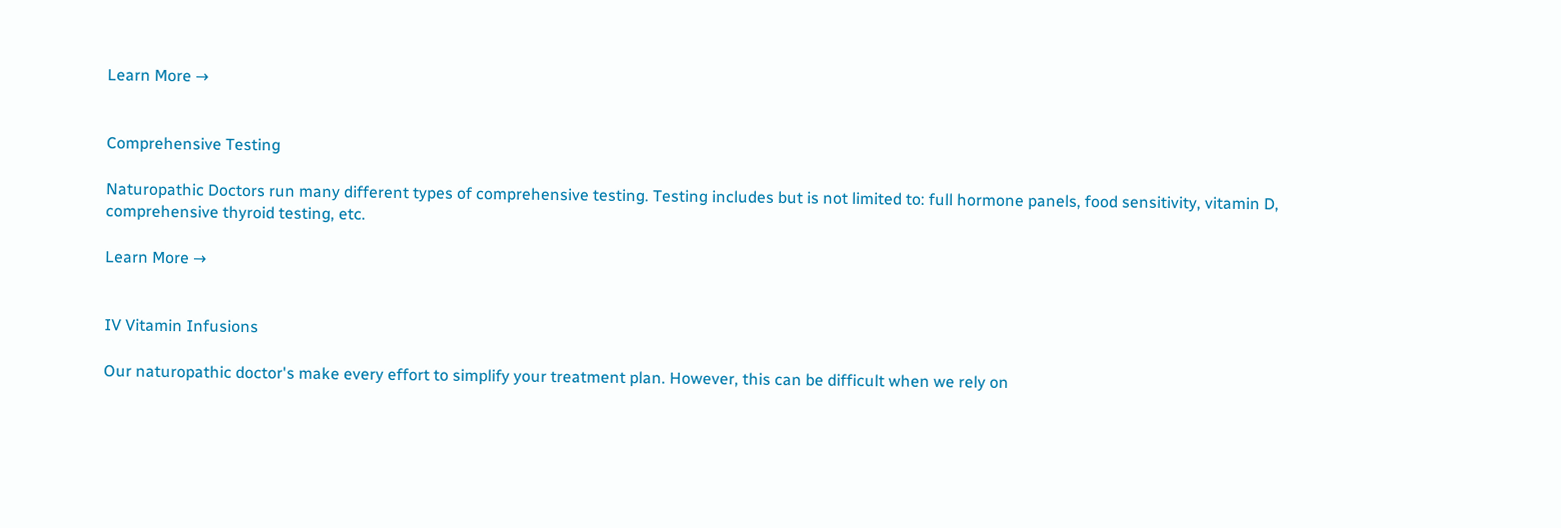Learn More →


Comprehensive Testing

Naturopathic Doctors run many different types of comprehensive testing. Testing includes but is not limited to: full hormone panels, food sensitivity, vitamin D, comprehensive thyroid testing, etc.

Learn More →


IV Vitamin Infusions

Our naturopathic doctor's make every effort to simplify your treatment plan. However, this can be difficult when we rely on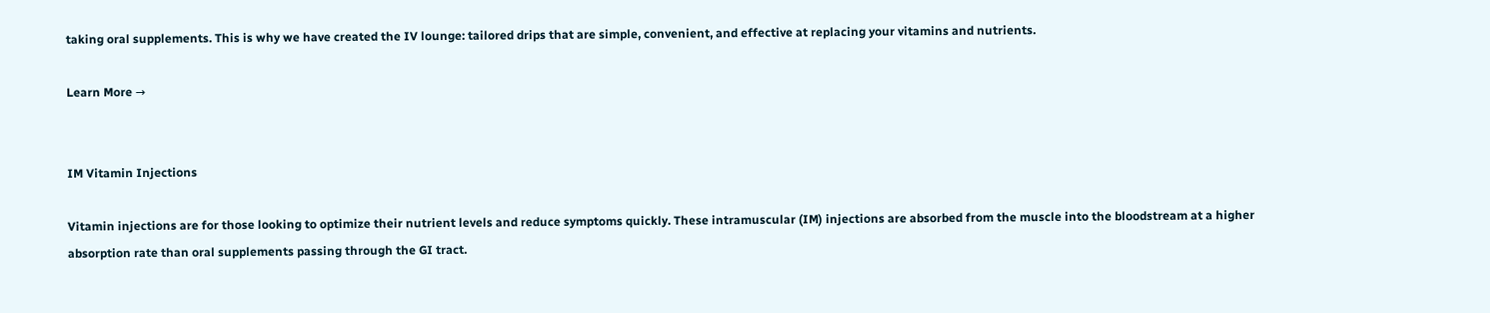taking oral supplements. This is why we have created the IV lounge: tailored drips that are simple, convenient, and effective at replacing your vitamins and nutrients.

Learn More →


IM Vitamin Injections

Vitamin injections are for those looking to optimize their nutrient levels and reduce symptoms quickly. These intramuscular (IM) injections are absorbed from the muscle into the bloodstream at a higher absorption rate than oral supplements passing through the GI tract.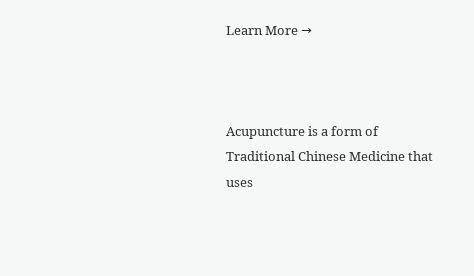Learn More →



Acupuncture is a form of  Traditional Chinese Medicine that uses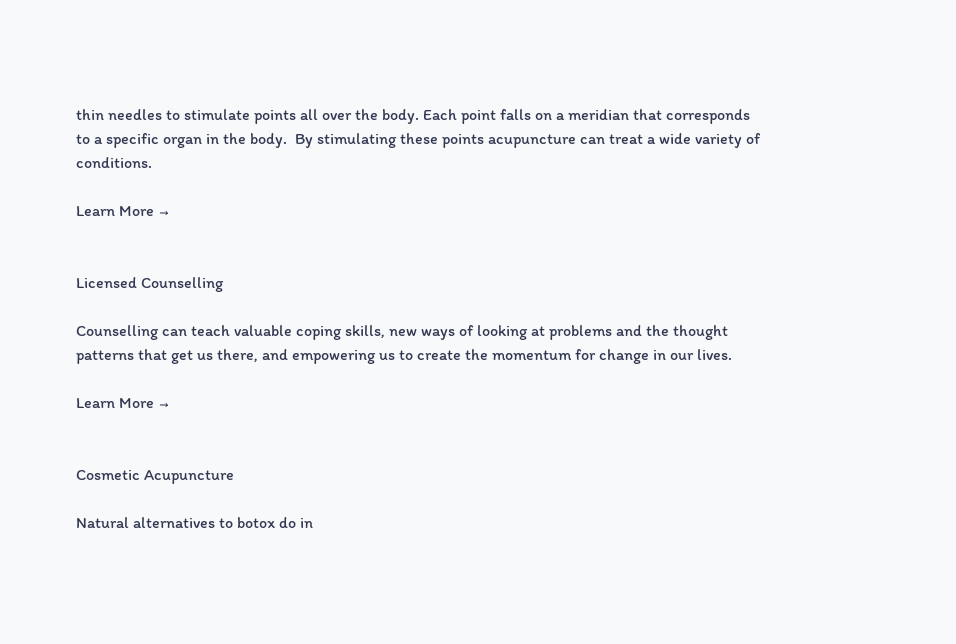thin needles to stimulate points all over the body. Each point falls on a meridian that corresponds to a specific organ in the body.  By stimulating these points acupuncture can treat a wide variety of conditions.

Learn More →


Licensed Counselling

Counselling can teach valuable coping skills, new ways of looking at problems and the thought patterns that get us there, and empowering us to create the momentum for change in our lives.

Learn More →


Cosmetic Acupuncture

Natural alternatives to botox do in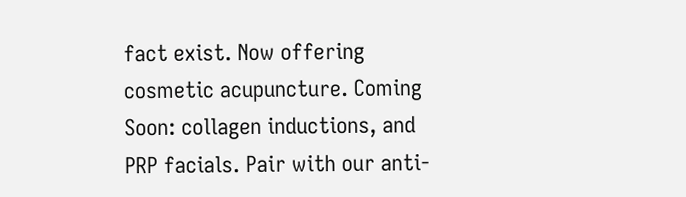fact exist. Now offering cosmetic acupuncture. Coming Soon: collagen inductions, and PRP facials. Pair with our anti-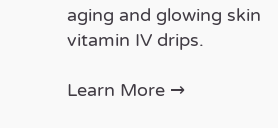aging and glowing skin vitamin IV drips.

Learn More →